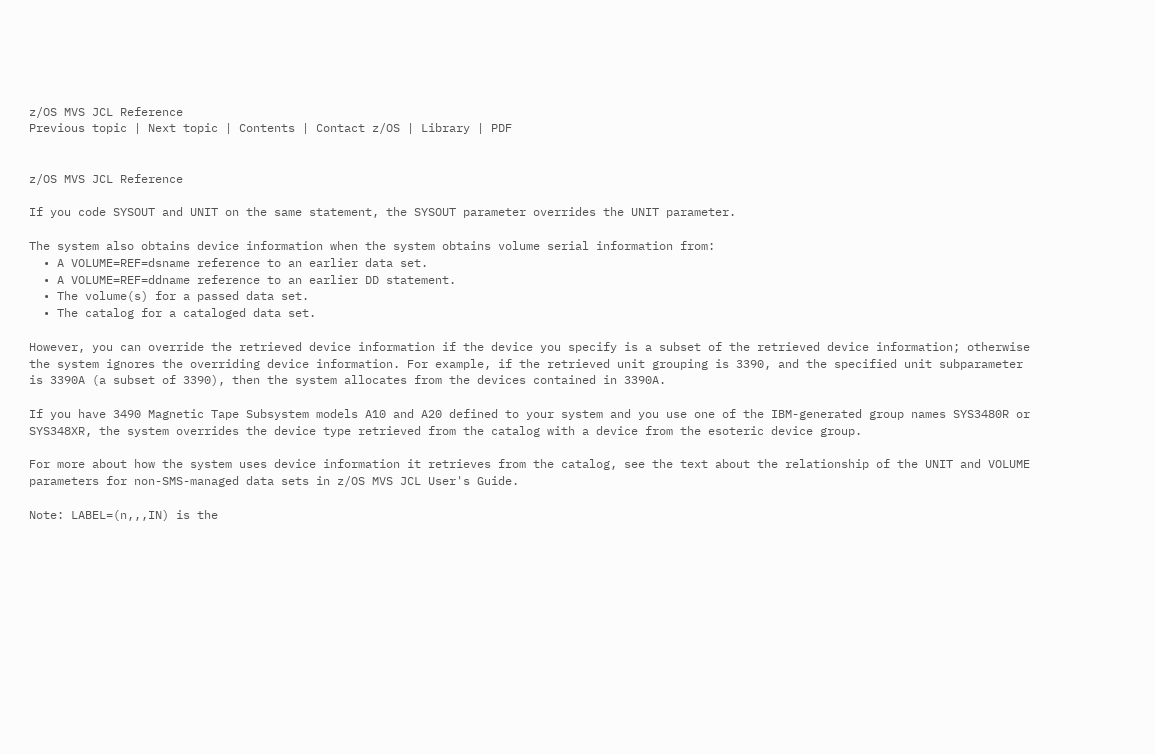z/OS MVS JCL Reference
Previous topic | Next topic | Contents | Contact z/OS | Library | PDF


z/OS MVS JCL Reference

If you code SYSOUT and UNIT on the same statement, the SYSOUT parameter overrides the UNIT parameter.

The system also obtains device information when the system obtains volume serial information from:
  • A VOLUME=REF=dsname reference to an earlier data set.
  • A VOLUME=REF=ddname reference to an earlier DD statement.
  • The volume(s) for a passed data set.
  • The catalog for a cataloged data set.

However, you can override the retrieved device information if the device you specify is a subset of the retrieved device information; otherwise the system ignores the overriding device information. For example, if the retrieved unit grouping is 3390, and the specified unit subparameter is 3390A (a subset of 3390), then the system allocates from the devices contained in 3390A.

If you have 3490 Magnetic Tape Subsystem models A10 and A20 defined to your system and you use one of the IBM-generated group names SYS3480R or SYS348XR, the system overrides the device type retrieved from the catalog with a device from the esoteric device group.

For more about how the system uses device information it retrieves from the catalog, see the text about the relationship of the UNIT and VOLUME parameters for non-SMS-managed data sets in z/OS MVS JCL User's Guide.

Note: LABEL=(n,,,IN) is the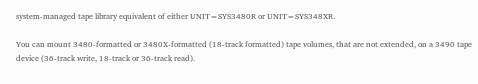system-managed tape library equivalent of either UNIT=SYS3480R or UNIT=SYS348XR.

You can mount 3480-formatted or 3480X-formatted (18-track formatted) tape volumes, that are not extended, on a 3490 tape device (36-track write, 18-track or 36-track read).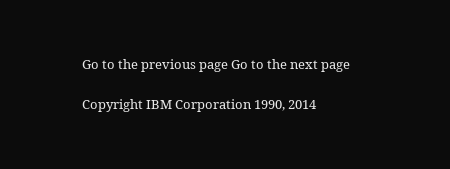Go to the previous page Go to the next page

Copyright IBM Corporation 1990, 2014